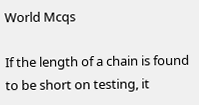World Mcqs

If the length of a chain is found to be short on testing, it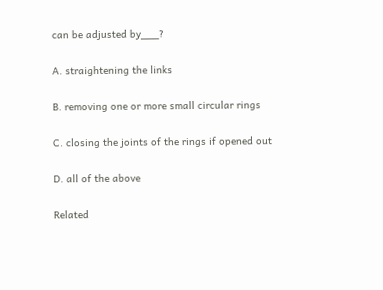can be adjusted by___?

A. straightening the links

B. removing one or more small circular rings

C. closing the joints of the rings if opened out

D. all of the above

Related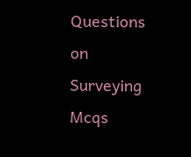Questions on Surveying Mcqs